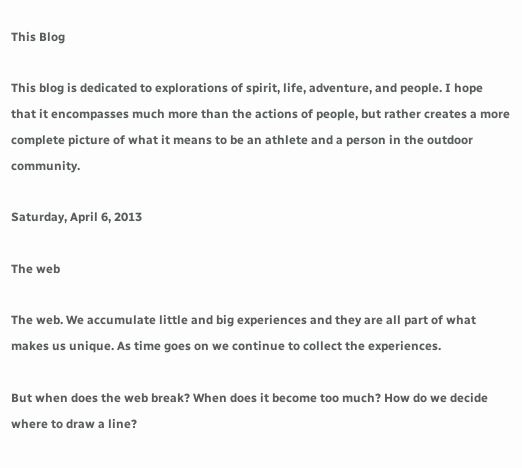This Blog

This blog is dedicated to explorations of spirit, life, adventure, and people. I hope that it encompasses much more than the actions of people, but rather creates a more complete picture of what it means to be an athlete and a person in the outdoor community.

Saturday, April 6, 2013

The web

The web. We accumulate little and big experiences and they are all part of what makes us unique. As time goes on we continue to collect the experiences.

But when does the web break? When does it become too much? How do we decide where to draw a line?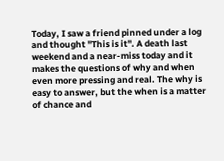Today, I saw a friend pinned under a log and thought "This is it". A death last weekend and a near-miss today and it makes the questions of why and when even more pressing and real. The why is easy to answer, but the when is a matter of chance and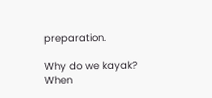preparation.

Why do we kayak?
When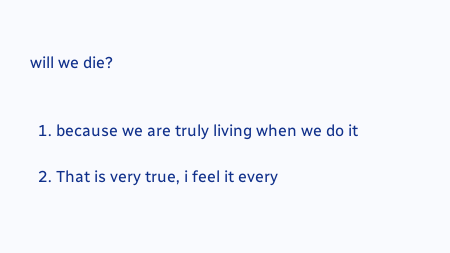will we die?


  1. because we are truly living when we do it

  2. That is very true, i feel it every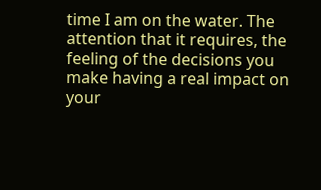time I am on the water. The attention that it requires, the feeling of the decisions you make having a real impact on your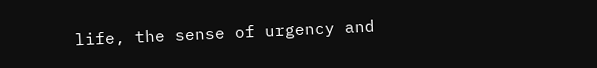life, the sense of urgency and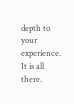depth to your experience. It is all there.